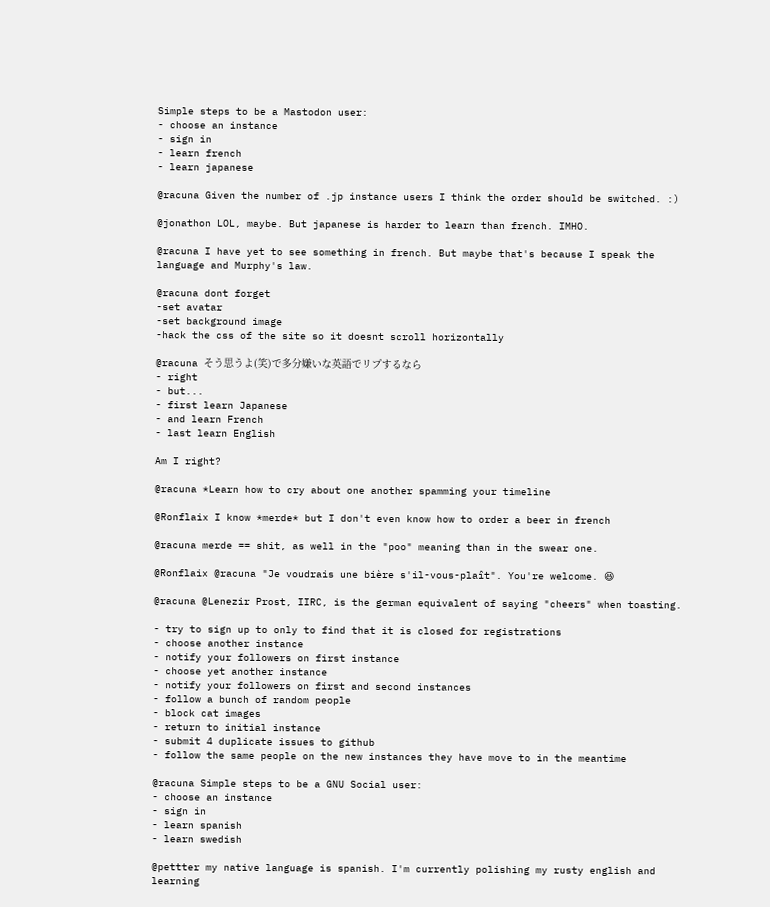Simple steps to be a Mastodon user:
- choose an instance
- sign in
- learn french
- learn japanese

@racuna Given the number of .jp instance users I think the order should be switched. :)

@jonathon LOL, maybe. But japanese is harder to learn than french. IMHO.

@racuna I have yet to see something in french. But maybe that's because I speak the language and Murphy's law.

@racuna dont forget
-set avatar
-set background image
-hack the css of the site so it doesnt scroll horizontally

@racuna そう思うよ(笑)で多分嫌いな英語でリプするなら
- right
- but...
- first learn Japanese
- and learn French
- last learn English

Am I right?

@racuna *Learn how to cry about one another spamming your timeline

@Ronflaix I know *merde* but I don't even know how to order a beer in french

@racuna merde == shit, as well in the "poo" meaning than in the swear one.

@Ronflaix @racuna "Je voudrais une bière s'il-vous-plaît". You're welcome. 😆

@racuna @Lenezir Prost, IIRC, is the german equivalent of saying "cheers" when toasting.

- try to sign up to only to find that it is closed for registrations
- choose another instance
- notify your followers on first instance
- choose yet another instance
- notify your followers on first and second instances
- follow a bunch of random people
- block cat images
- return to initial instance
- submit 4 duplicate issues to github
- follow the same people on the new instances they have move to in the meantime

@racuna Simple steps to be a GNU Social user:
- choose an instance
- sign in
- learn spanish
- learn swedish

@pettter my native language is spanish. I'm currently polishing my rusty english and learning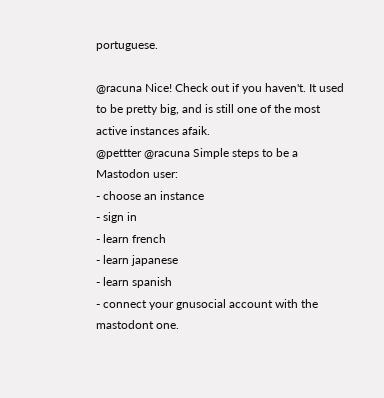portuguese.

@racuna Nice! Check out if you haven't. It used to be pretty big, and is still one of the most active instances afaik.
@pettter @racuna Simple steps to be a Mastodon user:
- choose an instance
- sign in
- learn french
- learn japanese
- learn spanish
- connect your gnusocial account with the mastodont one.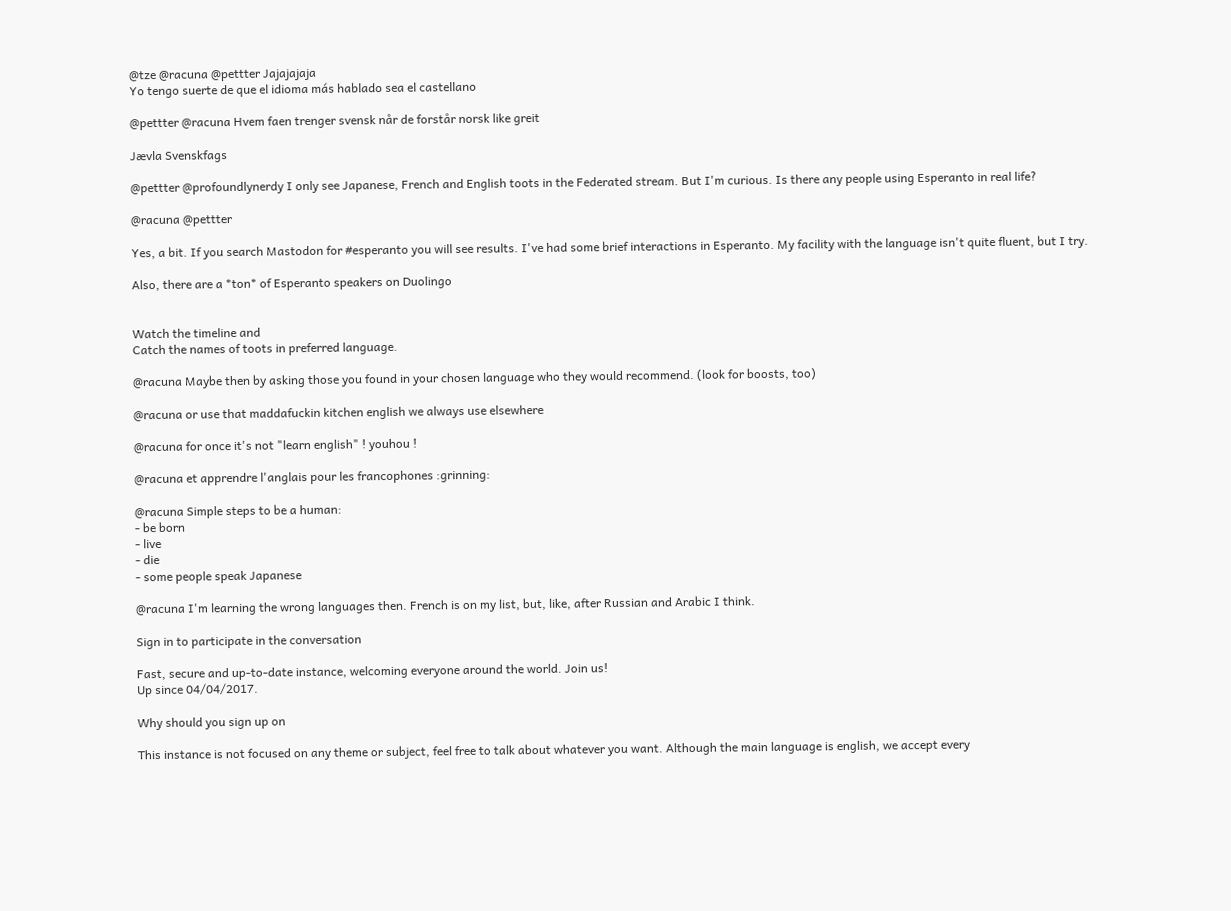@tze @racuna @pettter Jajajajaja
Yo tengo suerte de que el idioma más hablado sea el castellano

@pettter @racuna Hvem faen trenger svensk når de forstår norsk like greit

Jævla Svenskfags

@pettter @profoundlynerdy I only see Japanese, French and English toots in the Federated stream. But I'm curious. Is there any people using Esperanto in real life?

@racuna @pettter

Yes, a bit. If you search Mastodon for #esperanto you will see results. I've had some brief interactions in Esperanto. My facility with the language isn't quite fluent, but I try.

Also, there are a *ton* of Esperanto speakers on Duolingo


Watch the timeline and
Catch the names of toots in preferred language.

@racuna Maybe then by asking those you found in your chosen language who they would recommend. (look for boosts, too)

@racuna or use that maddafuckin kitchen english we always use elsewhere

@racuna for once it's not "learn english" ! youhou !

@racuna et apprendre l'anglais pour les francophones :grinning:

@racuna Simple steps to be a human:
- be born
- live
- die
- some people speak Japanese

@racuna I'm learning the wrong languages then. French is on my list, but, like, after Russian and Arabic I think.

Sign in to participate in the conversation

Fast, secure and up-to-date instance, welcoming everyone around the world. Join us!
Up since 04/04/2017.

Why should you sign up on

This instance is not focused on any theme or subject, feel free to talk about whatever you want. Although the main language is english, we accept every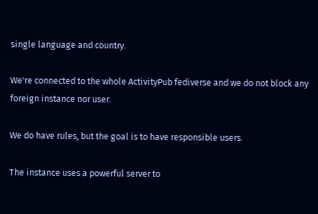single language and country.

We're connected to the whole ActivityPub fediverse and we do not block any foreign instance nor user.

We do have rules, but the goal is to have responsible users.

The instance uses a powerful server to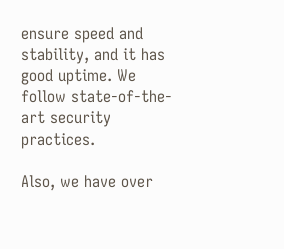ensure speed and stability, and it has good uptime. We follow state-of-the-art security practices.

Also, we have over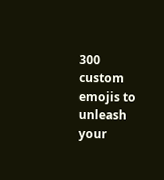300 custom emojis to unleash your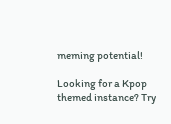meming potential!

Looking for a Kpop themed instance? Try